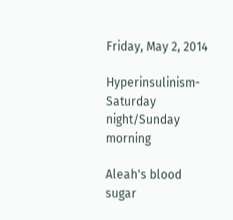Friday, May 2, 2014

Hyperinsulinism-Saturday night/Sunday morning

Aleah's blood sugar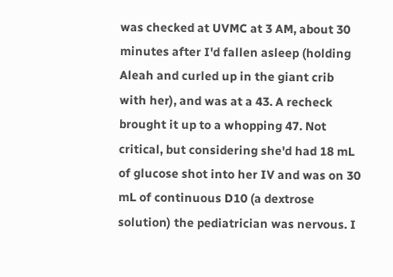was checked at UVMC at 3 AM, about 30 minutes after I'd fallen asleep (holding Aleah and curled up in the giant crib with her), and was at a 43. A recheck brought it up to a whopping 47. Not critical, but considering she'd had 18 mL of glucose shot into her IV and was on 30 mL of continuous D10 (a dextrose solution) the pediatrician was nervous. I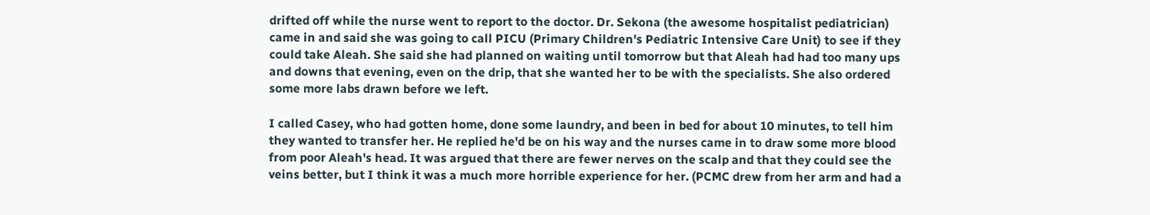drifted off while the nurse went to report to the doctor. Dr. Sekona (the awesome hospitalist pediatrician) came in and said she was going to call PICU (Primary Children's Pediatric Intensive Care Unit) to see if they could take Aleah. She said she had planned on waiting until tomorrow but that Aleah had had too many ups and downs that evening, even on the drip, that she wanted her to be with the specialists. She also ordered some more labs drawn before we left.

I called Casey, who had gotten home, done some laundry, and been in bed for about 10 minutes, to tell him they wanted to transfer her. He replied he'd be on his way and the nurses came in to draw some more blood from poor Aleah's head. It was argued that there are fewer nerves on the scalp and that they could see the veins better, but I think it was a much more horrible experience for her. (PCMC drew from her arm and had a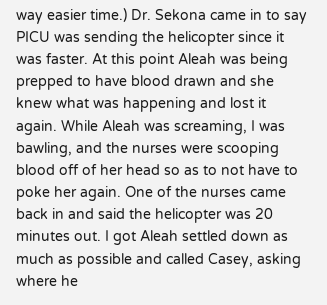way easier time.) Dr. Sekona came in to say PICU was sending the helicopter since it was faster. At this point Aleah was being prepped to have blood drawn and she knew what was happening and lost it again. While Aleah was screaming, I was bawling, and the nurses were scooping blood off of her head so as to not have to poke her again. One of the nurses came back in and said the helicopter was 20 minutes out. I got Aleah settled down as much as possible and called Casey, asking where he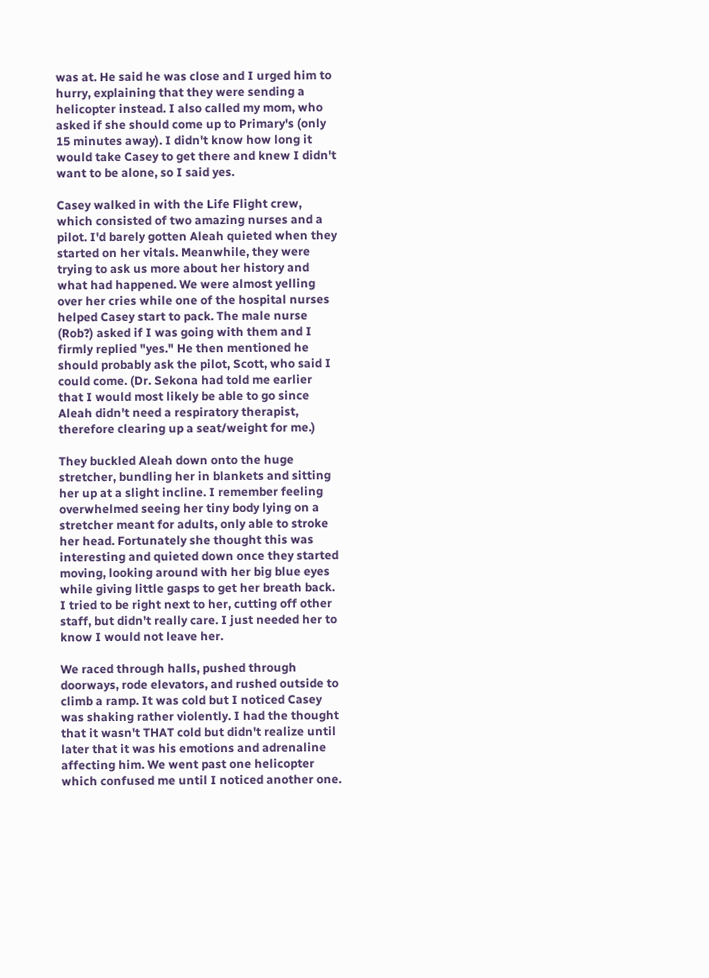was at. He said he was close and I urged him to hurry, explaining that they were sending a helicopter instead. I also called my mom, who asked if she should come up to Primary's (only 15 minutes away). I didn't know how long it would take Casey to get there and knew I didn't want to be alone, so I said yes.

Casey walked in with the Life Flight crew, which consisted of two amazing nurses and a pilot. I'd barely gotten Aleah quieted when they started on her vitals. Meanwhile, they were trying to ask us more about her history and what had happened. We were almost yelling over her cries while one of the hospital nurses helped Casey start to pack. The male nurse (Rob?) asked if I was going with them and I firmly replied "yes." He then mentioned he should probably ask the pilot, Scott, who said I could come. (Dr. Sekona had told me earlier that I would most likely be able to go since Aleah didn't need a respiratory therapist, therefore clearing up a seat/weight for me.)

They buckled Aleah down onto the huge stretcher, bundling her in blankets and sitting her up at a slight incline. I remember feeling overwhelmed seeing her tiny body lying on a stretcher meant for adults, only able to stroke her head. Fortunately she thought this was interesting and quieted down once they started moving, looking around with her big blue eyes while giving little gasps to get her breath back. I tried to be right next to her, cutting off other staff, but didn't really care. I just needed her to know I would not leave her.

We raced through halls, pushed through doorways, rode elevators, and rushed outside to climb a ramp. It was cold but I noticed Casey was shaking rather violently. I had the thought that it wasn't THAT cold but didn't realize until later that it was his emotions and adrenaline affecting him. We went past one helicopter which confused me until I noticed another one.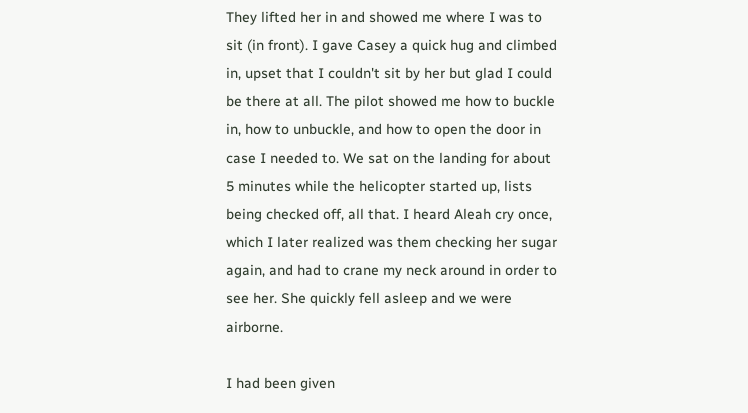They lifted her in and showed me where I was to sit (in front). I gave Casey a quick hug and climbed in, upset that I couldn't sit by her but glad I could be there at all. The pilot showed me how to buckle in, how to unbuckle, and how to open the door in case I needed to. We sat on the landing for about 5 minutes while the helicopter started up, lists being checked off, all that. I heard Aleah cry once, which I later realized was them checking her sugar again, and had to crane my neck around in order to see her. She quickly fell asleep and we were airborne.

I had been given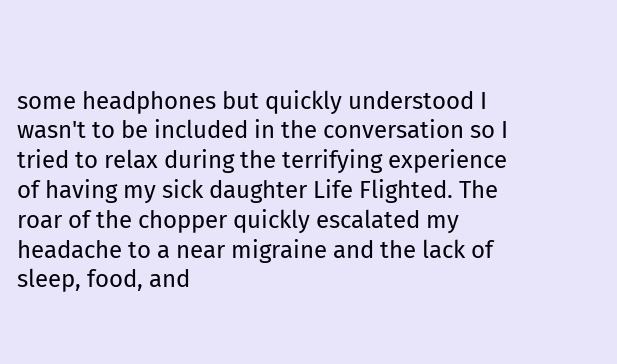some headphones but quickly understood I wasn't to be included in the conversation so I tried to relax during the terrifying experience of having my sick daughter Life Flighted. The roar of the chopper quickly escalated my headache to a near migraine and the lack of sleep, food, and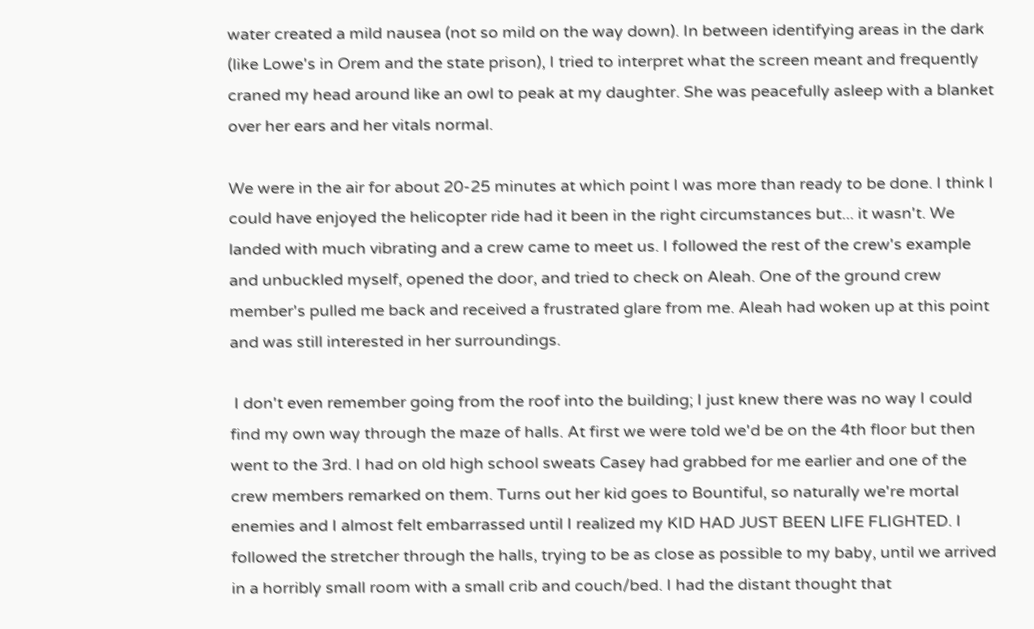water created a mild nausea (not so mild on the way down). In between identifying areas in the dark (like Lowe's in Orem and the state prison), I tried to interpret what the screen meant and frequently craned my head around like an owl to peak at my daughter. She was peacefully asleep with a blanket over her ears and her vitals normal.

We were in the air for about 20-25 minutes at which point I was more than ready to be done. I think I could have enjoyed the helicopter ride had it been in the right circumstances but... it wasn't. We landed with much vibrating and a crew came to meet us. I followed the rest of the crew's example and unbuckled myself, opened the door, and tried to check on Aleah. One of the ground crew member's pulled me back and received a frustrated glare from me. Aleah had woken up at this point and was still interested in her surroundings.

 I don't even remember going from the roof into the building; I just knew there was no way I could find my own way through the maze of halls. At first we were told we'd be on the 4th floor but then went to the 3rd. I had on old high school sweats Casey had grabbed for me earlier and one of the crew members remarked on them. Turns out her kid goes to Bountiful, so naturally we're mortal enemies and I almost felt embarrassed until I realized my KID HAD JUST BEEN LIFE FLIGHTED. I followed the stretcher through the halls, trying to be as close as possible to my baby, until we arrived in a horribly small room with a small crib and couch/bed. I had the distant thought that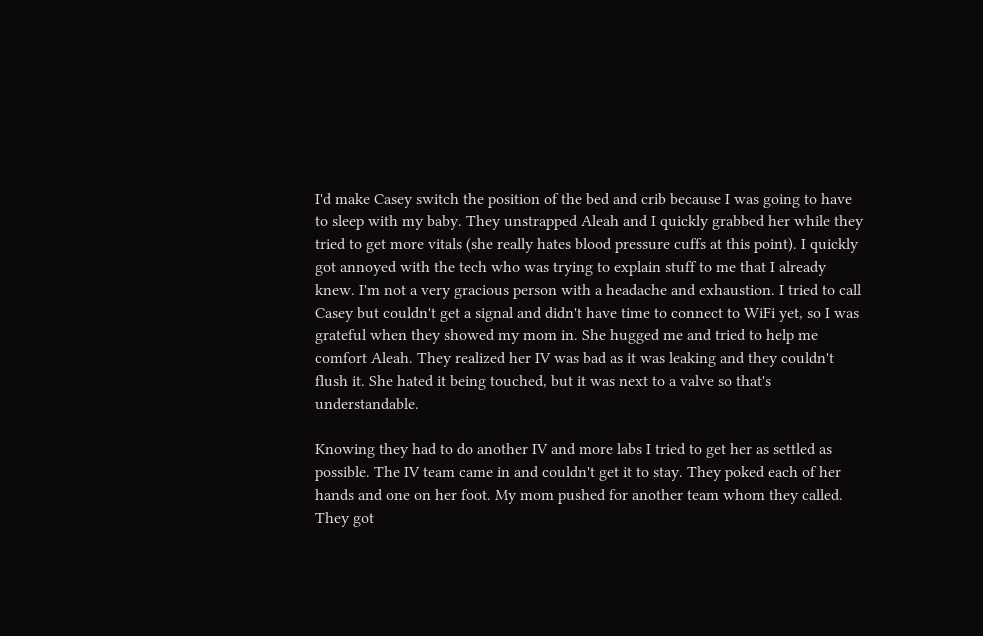I'd make Casey switch the position of the bed and crib because I was going to have to sleep with my baby. They unstrapped Aleah and I quickly grabbed her while they tried to get more vitals (she really hates blood pressure cuffs at this point). I quickly got annoyed with the tech who was trying to explain stuff to me that I already knew. I'm not a very gracious person with a headache and exhaustion. I tried to call Casey but couldn't get a signal and didn't have time to connect to WiFi yet, so I was grateful when they showed my mom in. She hugged me and tried to help me comfort Aleah. They realized her IV was bad as it was leaking and they couldn't flush it. She hated it being touched, but it was next to a valve so that's understandable.

Knowing they had to do another IV and more labs I tried to get her as settled as possible. The IV team came in and couldn't get it to stay. They poked each of her hands and one on her foot. My mom pushed for another team whom they called. They got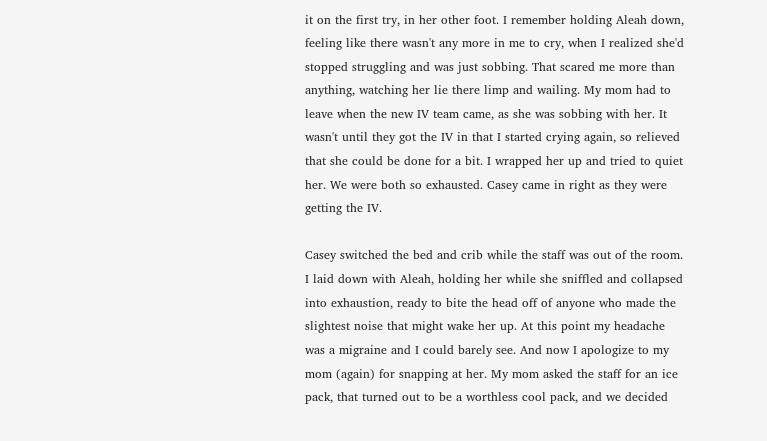it on the first try, in her other foot. I remember holding Aleah down, feeling like there wasn't any more in me to cry, when I realized she'd stopped struggling and was just sobbing. That scared me more than anything, watching her lie there limp and wailing. My mom had to leave when the new IV team came, as she was sobbing with her. It wasn't until they got the IV in that I started crying again, so relieved that she could be done for a bit. I wrapped her up and tried to quiet her. We were both so exhausted. Casey came in right as they were getting the IV.

Casey switched the bed and crib while the staff was out of the room. I laid down with Aleah, holding her while she sniffled and collapsed into exhaustion, ready to bite the head off of anyone who made the slightest noise that might wake her up. At this point my headache was a migraine and I could barely see. And now I apologize to my mom (again) for snapping at her. My mom asked the staff for an ice pack, that turned out to be a worthless cool pack, and we decided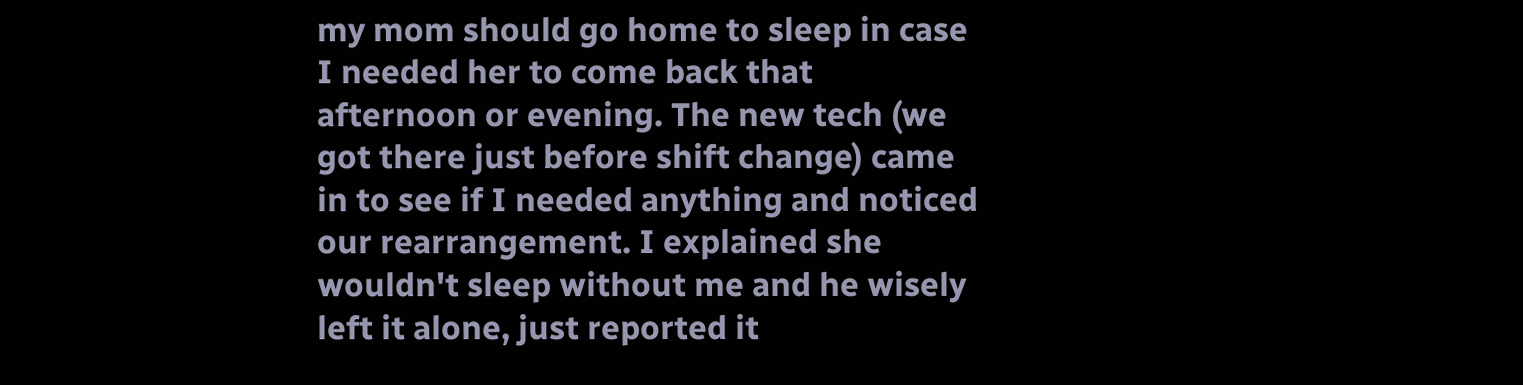my mom should go home to sleep in case I needed her to come back that afternoon or evening. The new tech (we got there just before shift change) came in to see if I needed anything and noticed our rearrangement. I explained she wouldn't sleep without me and he wisely left it alone, just reported it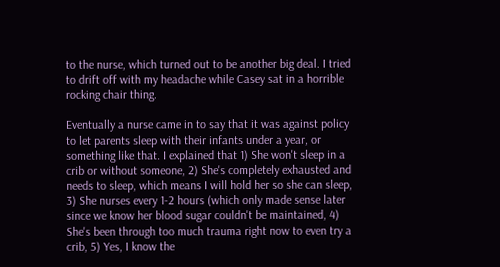to the nurse, which turned out to be another big deal. I tried to drift off with my headache while Casey sat in a horrible rocking chair thing.

Eventually a nurse came in to say that it was against policy to let parents sleep with their infants under a year, or something like that. I explained that 1) She won't sleep in a crib or without someone, 2) She's completely exhausted and needs to sleep, which means I will hold her so she can sleep, 3) She nurses every 1-2 hours (which only made sense later since we know her blood sugar couldn't be maintained, 4) She's been through too much trauma right now to even try a crib, 5) Yes, I know the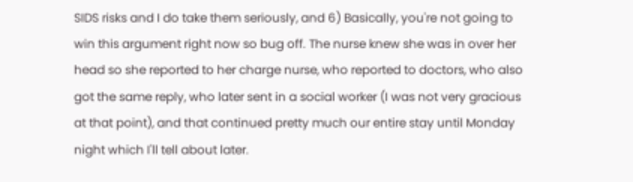SIDS risks and I do take them seriously, and 6) Basically, you're not going to win this argument right now so bug off. The nurse knew she was in over her head so she reported to her charge nurse, who reported to doctors, who also got the same reply, who later sent in a social worker (I was not very gracious at that point), and that continued pretty much our entire stay until Monday night which I'll tell about later.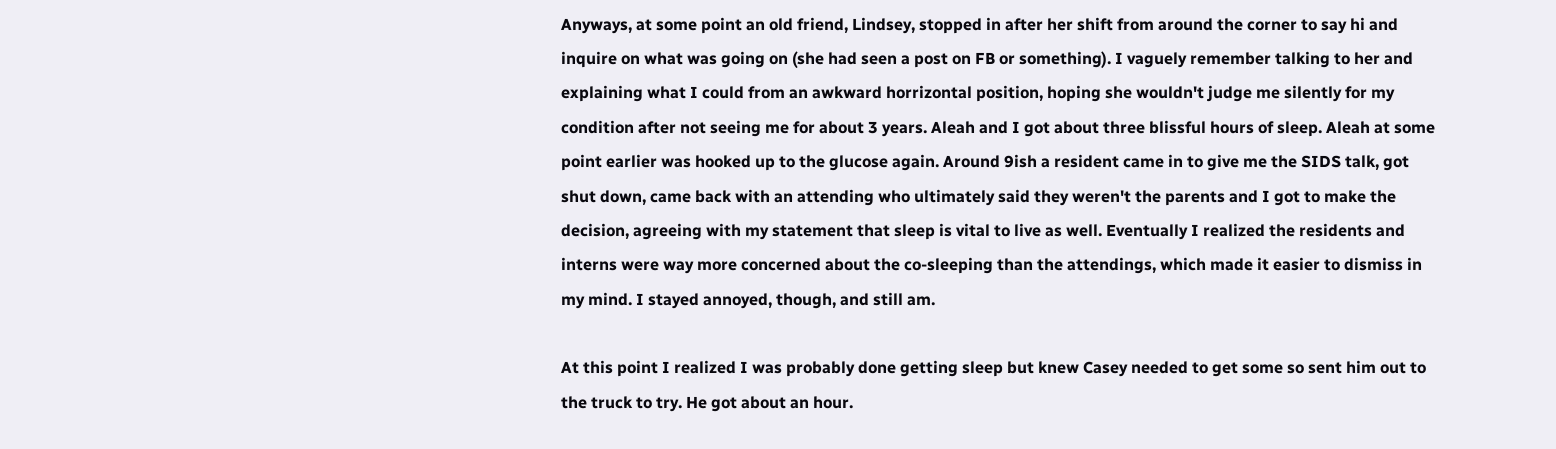Anyways, at some point an old friend, Lindsey, stopped in after her shift from around the corner to say hi and inquire on what was going on (she had seen a post on FB or something). I vaguely remember talking to her and explaining what I could from an awkward horrizontal position, hoping she wouldn't judge me silently for my condition after not seeing me for about 3 years. Aleah and I got about three blissful hours of sleep. Aleah at some point earlier was hooked up to the glucose again. Around 9ish a resident came in to give me the SIDS talk, got shut down, came back with an attending who ultimately said they weren't the parents and I got to make the decision, agreeing with my statement that sleep is vital to live as well. Eventually I realized the residents and interns were way more concerned about the co-sleeping than the attendings, which made it easier to dismiss in my mind. I stayed annoyed, though, and still am.

At this point I realized I was probably done getting sleep but knew Casey needed to get some so sent him out to the truck to try. He got about an hour.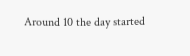Around 10 the day started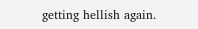getting hellish again.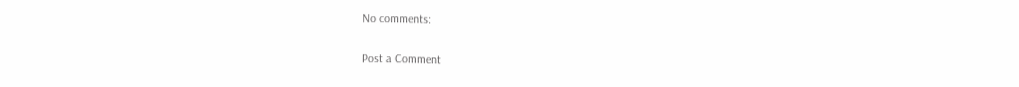No comments:

Post a Comment